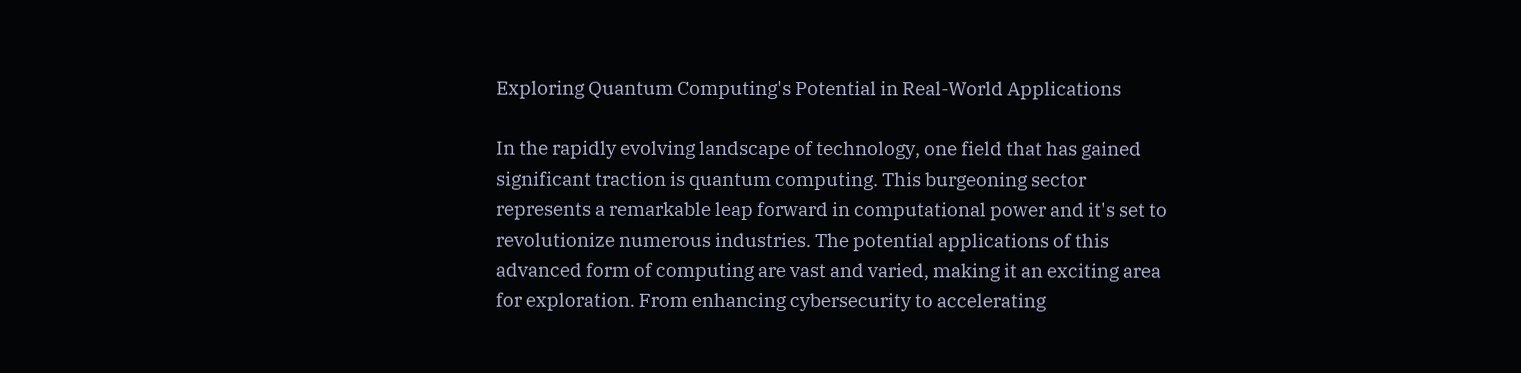Exploring Quantum Computing's Potential in Real-World Applications

In the rapidly evolving landscape of technology, one field that has gained significant traction is quantum computing. This burgeoning sector represents a remarkable leap forward in computational power and it's set to revolutionize numerous industries. The potential applications of this advanced form of computing are vast and varied, making it an exciting area for exploration. From enhancing cybersecurity to accelerating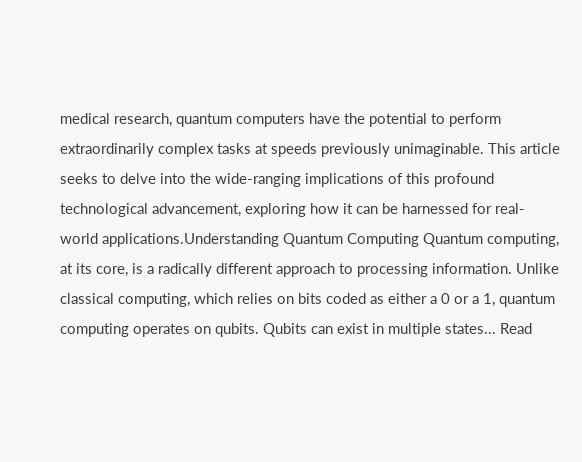medical research, quantum computers have the potential to perform extraordinarily complex tasks at speeds previously unimaginable. This article seeks to delve into the wide-ranging implications of this profound technological advancement, exploring how it can be harnessed for real-world applications.Understanding Quantum Computing Quantum computing, at its core, is a radically different approach to processing information. Unlike classical computing, which relies on bits coded as either a 0 or a 1, quantum computing operates on qubits. Qubits can exist in multiple states... Read